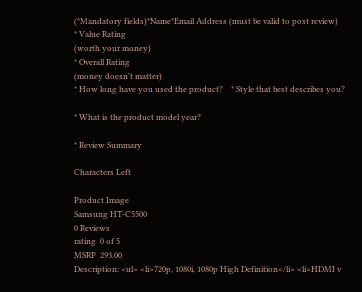(*Mandatory fields)*Name*Email Address (must be valid to post review)
* Value Rating
(worth your money)
* Overall Rating
(money doesn't matter)
* How long have you used the product?    * Style that best describes you?

* What is the product model year?

* Review Summary

Characters Left

Product Image
Samsung HT-C5500
0 Reviews
rating  0 of 5
MSRP  293.00
Description: <ul> <li>720p, 1080i, 1080p High Definition</li> <li>HDMI v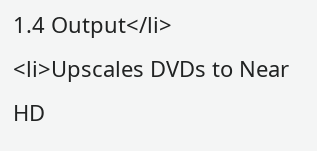1.4 Output</li> <li>Upscales DVDs to Near HD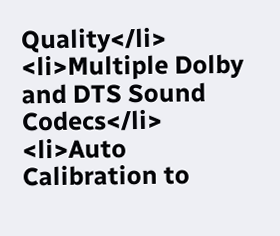Quality</li> <li>Multiple Dolby and DTS Sound Codecs</li> <li>Auto Calibration to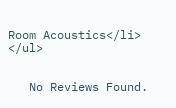Room Acoustics</li> </ul>


   No Reviews Found.